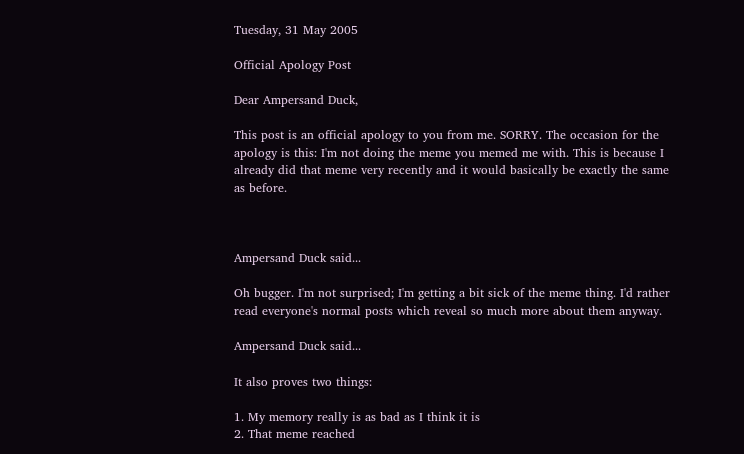Tuesday, 31 May 2005

Official Apology Post

Dear Ampersand Duck,

This post is an official apology to you from me. SORRY. The occasion for the apology is this: I'm not doing the meme you memed me with. This is because I already did that meme very recently and it would basically be exactly the same as before.



Ampersand Duck said...

Oh bugger. I'm not surprised; I'm getting a bit sick of the meme thing. I'd rather read everyone's normal posts which reveal so much more about them anyway.

Ampersand Duck said...

It also proves two things:

1. My memory really is as bad as I think it is
2. That meme reached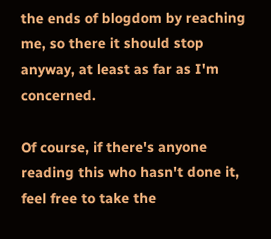the ends of blogdom by reaching me, so there it should stop anyway, at least as far as I'm concerned.

Of course, if there's anyone reading this who hasn't done it, feel free to take the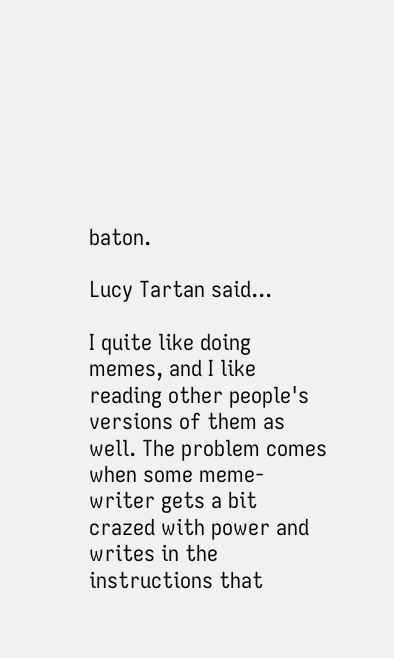baton.

Lucy Tartan said...

I quite like doing memes, and I like reading other people's versions of them as well. The problem comes when some meme-writer gets a bit crazed with power and writes in the instructions that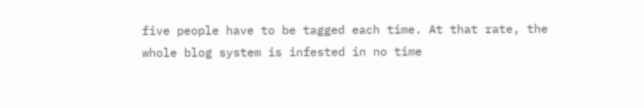five people have to be tagged each time. At that rate, the whole blog system is infested in no time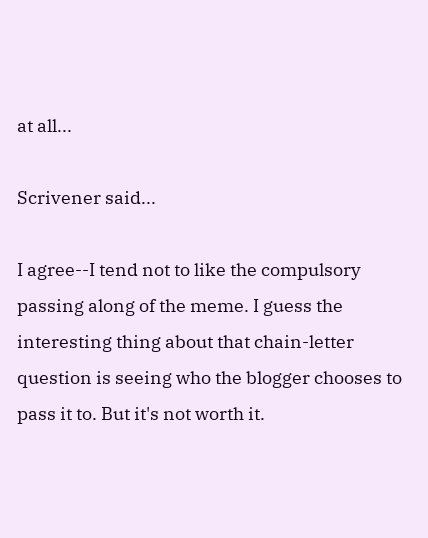at all...

Scrivener said...

I agree--I tend not to like the compulsory passing along of the meme. I guess the interesting thing about that chain-letter question is seeing who the blogger chooses to pass it to. But it's not worth it.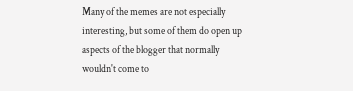Many of the memes are not especially interesting, but some of them do open up aspects of the blogger that normally wouldn't come to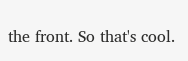the front. So that's cool.